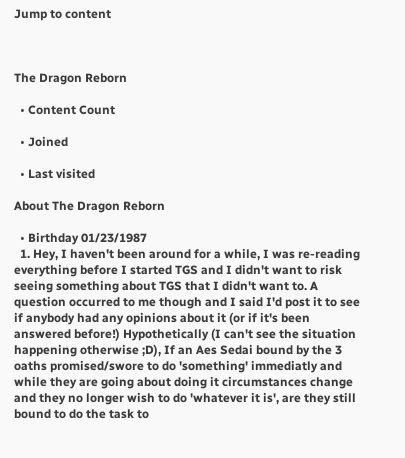Jump to content



The Dragon Reborn

  • Content Count

  • Joined

  • Last visited

About The Dragon Reborn

  • Birthday 01/23/1987
  1. Hey, I haven't been around for a while, I was re-reading everything before I started TGS and I didn't want to risk seeing something about TGS that I didn't want to. A question occurred to me though and I said I'd post it to see if anybody had any opinions about it (or if it's been answered before!) Hypothetically (I can't see the situation happening otherwise ;D), If an Aes Sedai bound by the 3 oaths promised/swore to do 'something' immediatly and while they are going about doing it circumstances change and they no longer wish to do 'whatever it is', are they still bound to do the task to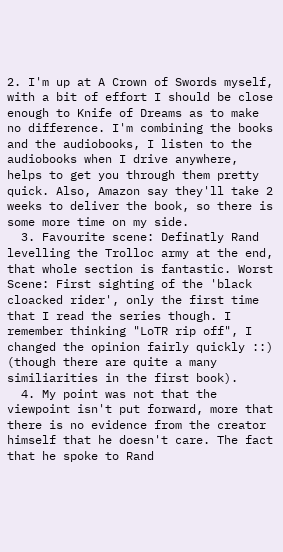2. I'm up at A Crown of Swords myself, with a bit of effort I should be close enough to Knife of Dreams as to make no difference. I'm combining the books and the audiobooks, I listen to the audiobooks when I drive anywhere, helps to get you through them pretty quick. Also, Amazon say they'll take 2 weeks to deliver the book, so there is some more time on my side.
  3. Favourite scene: Definatly Rand levelling the Trolloc army at the end, that whole section is fantastic. Worst Scene: First sighting of the 'black cloacked rider', only the first time that I read the series though. I remember thinking "LoTR rip off", I changed the opinion fairly quickly ::) (though there are quite a many similiarities in the first book).
  4. My point was not that the viewpoint isn't put forward, more that there is no evidence from the creator himself that he doesn't care. The fact that he spoke to Rand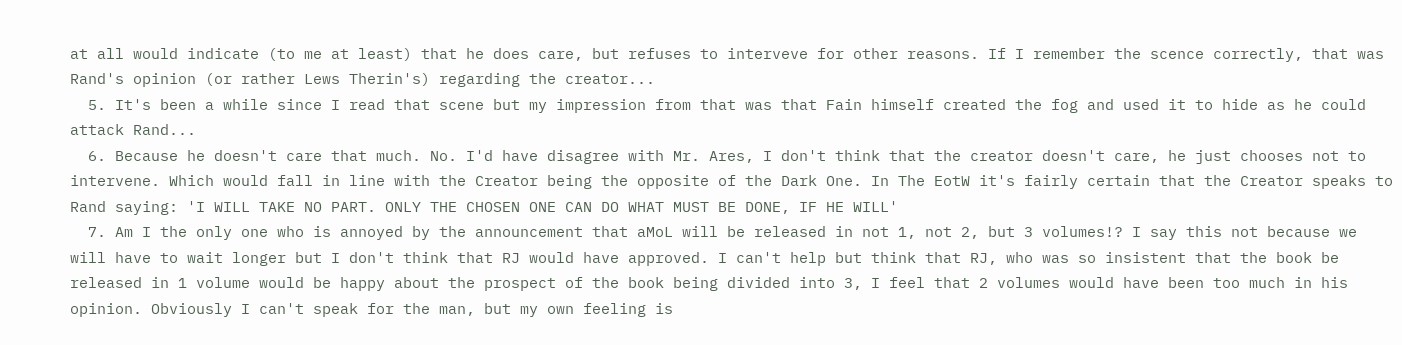at all would indicate (to me at least) that he does care, but refuses to interveve for other reasons. If I remember the scence correctly, that was Rand's opinion (or rather Lews Therin's) regarding the creator...
  5. It's been a while since I read that scene but my impression from that was that Fain himself created the fog and used it to hide as he could attack Rand...
  6. Because he doesn't care that much. No. I'd have disagree with Mr. Ares, I don't think that the creator doesn't care, he just chooses not to intervene. Which would fall in line with the Creator being the opposite of the Dark One. In The EotW it's fairly certain that the Creator speaks to Rand saying: 'I WILL TAKE NO PART. ONLY THE CHOSEN ONE CAN DO WHAT MUST BE DONE, IF HE WILL'
  7. Am I the only one who is annoyed by the announcement that aMoL will be released in not 1, not 2, but 3 volumes!? I say this not because we will have to wait longer but I don't think that RJ would have approved. I can't help but think that RJ, who was so insistent that the book be released in 1 volume would be happy about the prospect of the book being divided into 3, I feel that 2 volumes would have been too much in his opinion. Obviously I can't speak for the man, but my own feeling is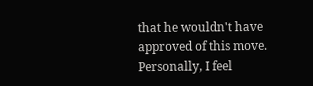that he wouldn't have approved of this move. Personally, I feel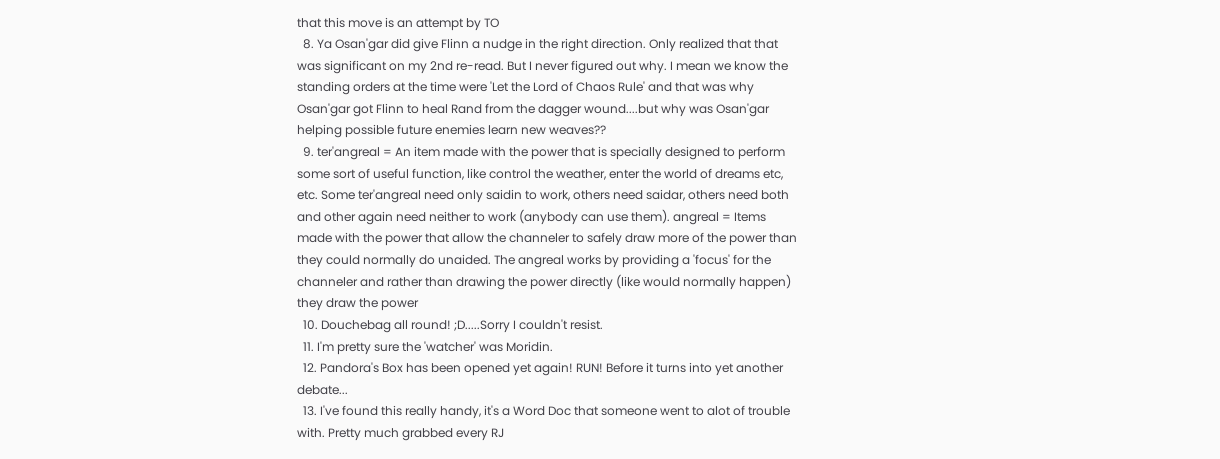that this move is an attempt by TO
  8. Ya Osan'gar did give Flinn a nudge in the right direction. Only realized that that was significant on my 2nd re-read. But I never figured out why. I mean we know the standing orders at the time were 'Let the Lord of Chaos Rule' and that was why Osan'gar got Flinn to heal Rand from the dagger wound....but why was Osan'gar helping possible future enemies learn new weaves??
  9. ter'angreal = An item made with the power that is specially designed to perform some sort of useful function, like control the weather, enter the world of dreams etc, etc. Some ter'angreal need only saidin to work, others need saidar, others need both and other again need neither to work (anybody can use them). angreal = Items made with the power that allow the channeler to safely draw more of the power than they could normally do unaided. The angreal works by providing a 'focus' for the channeler and rather than drawing the power directly (like would normally happen) they draw the power
  10. Douchebag all round! ;D.....Sorry I couldn't resist.
  11. I'm pretty sure the 'watcher' was Moridin.
  12. Pandora's Box has been opened yet again! RUN! Before it turns into yet another debate...
  13. I've found this really handy, it's a Word Doc that someone went to alot of trouble with. Pretty much grabbed every RJ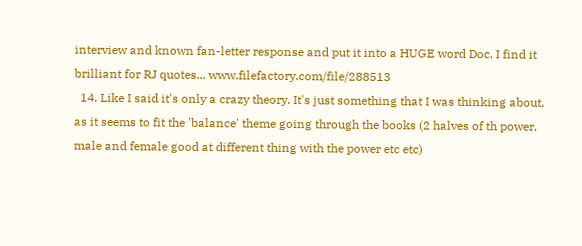interview and known fan-letter response and put it into a HUGE word Doc. I find it brilliant for RJ quotes... www.filefactory.com/file/288513
  14. Like I said it's only a crazy theory. It's just something that I was thinking about, as it seems to fit the 'balance' theme going through the books (2 halves of th power, male and female good at different thing with the power etc etc)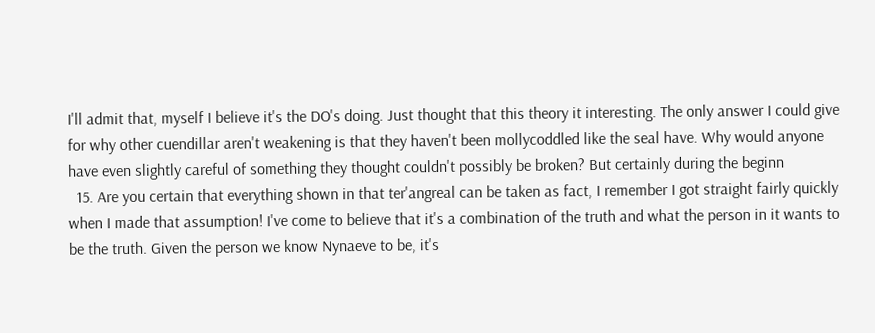I'll admit that, myself I believe it's the DO's doing. Just thought that this theory it interesting. The only answer I could give for why other cuendillar aren't weakening is that they haven't been mollycoddled like the seal have. Why would anyone have even slightly careful of something they thought couldn't possibly be broken? But certainly during the beginn
  15. Are you certain that everything shown in that ter'angreal can be taken as fact, I remember I got straight fairly quickly when I made that assumption! I've come to believe that it's a combination of the truth and what the person in it wants to be the truth. Given the person we know Nynaeve to be, it's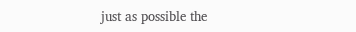just as possible the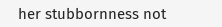her stubbornness not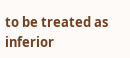to be treated as inferior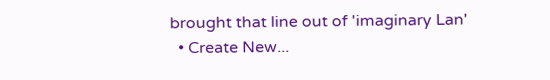brought that line out of 'imaginary Lan'
  • Create New...